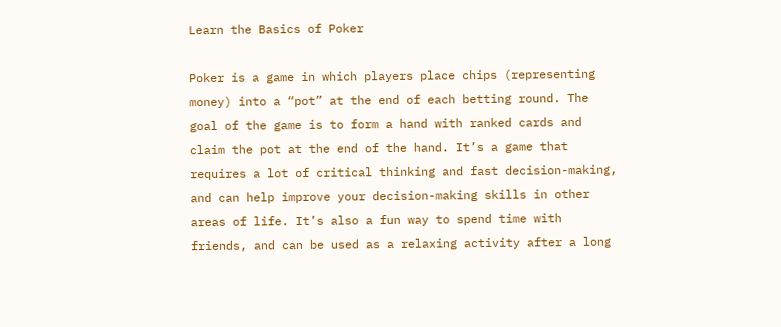Learn the Basics of Poker

Poker is a game in which players place chips (representing money) into a “pot” at the end of each betting round. The goal of the game is to form a hand with ranked cards and claim the pot at the end of the hand. It’s a game that requires a lot of critical thinking and fast decision-making, and can help improve your decision-making skills in other areas of life. It’s also a fun way to spend time with friends, and can be used as a relaxing activity after a long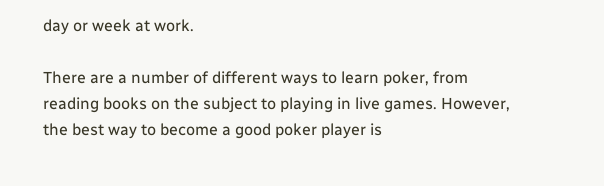day or week at work.

There are a number of different ways to learn poker, from reading books on the subject to playing in live games. However, the best way to become a good poker player is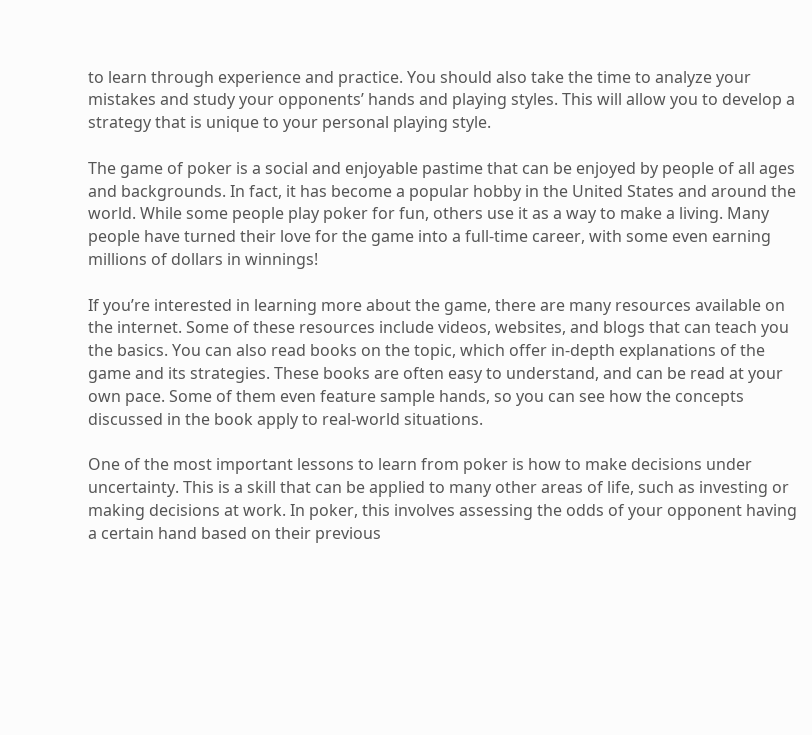to learn through experience and practice. You should also take the time to analyze your mistakes and study your opponents’ hands and playing styles. This will allow you to develop a strategy that is unique to your personal playing style.

The game of poker is a social and enjoyable pastime that can be enjoyed by people of all ages and backgrounds. In fact, it has become a popular hobby in the United States and around the world. While some people play poker for fun, others use it as a way to make a living. Many people have turned their love for the game into a full-time career, with some even earning millions of dollars in winnings!

If you’re interested in learning more about the game, there are many resources available on the internet. Some of these resources include videos, websites, and blogs that can teach you the basics. You can also read books on the topic, which offer in-depth explanations of the game and its strategies. These books are often easy to understand, and can be read at your own pace. Some of them even feature sample hands, so you can see how the concepts discussed in the book apply to real-world situations.

One of the most important lessons to learn from poker is how to make decisions under uncertainty. This is a skill that can be applied to many other areas of life, such as investing or making decisions at work. In poker, this involves assessing the odds of your opponent having a certain hand based on their previous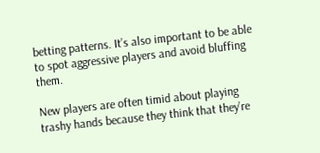betting patterns. It’s also important to be able to spot aggressive players and avoid bluffing them.

New players are often timid about playing trashy hands because they think that they’re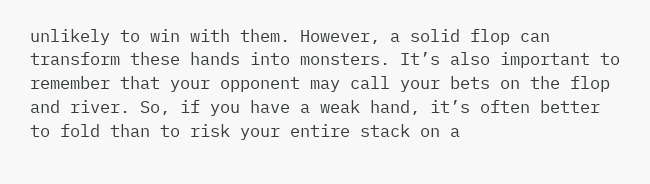unlikely to win with them. However, a solid flop can transform these hands into monsters. It’s also important to remember that your opponent may call your bets on the flop and river. So, if you have a weak hand, it’s often better to fold than to risk your entire stack on a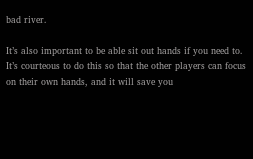bad river.

It’s also important to be able sit out hands if you need to. It’s courteous to do this so that the other players can focus on their own hands, and it will save you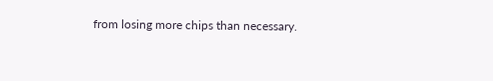from losing more chips than necessary.